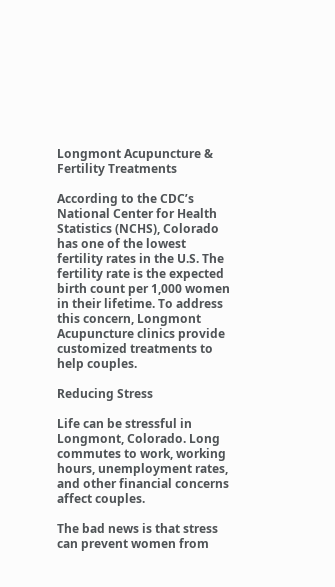Longmont Acupuncture & Fertility Treatments

According to the CDC’s National Center for Health Statistics (NCHS), Colorado has one of the lowest fertility rates in the U.S. The fertility rate is the expected birth count per 1,000 women in their lifetime. To address this concern, Longmont Acupuncture clinics provide customized treatments to help couples.

Reducing Stress

Life can be stressful in Longmont, Colorado. Long commutes to work, working hours, unemployment rates, and other financial concerns affect couples.

The bad news is that stress can prevent women from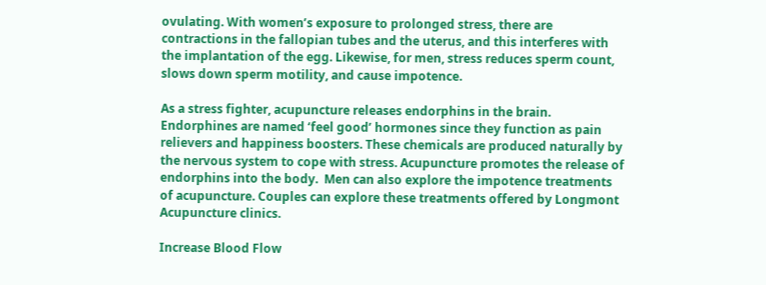ovulating. With women’s exposure to prolonged stress, there are contractions in the fallopian tubes and the uterus, and this interferes with the implantation of the egg. Likewise, for men, stress reduces sperm count, slows down sperm motility, and cause impotence.

As a stress fighter, acupuncture releases endorphins in the brain. Endorphines are named ‘feel good’ hormones since they function as pain relievers and happiness boosters. These chemicals are produced naturally by the nervous system to cope with stress. Acupuncture promotes the release of endorphins into the body.  Men can also explore the impotence treatments of acupuncture. Couples can explore these treatments offered by Longmont Acupuncture clinics.

Increase Blood Flow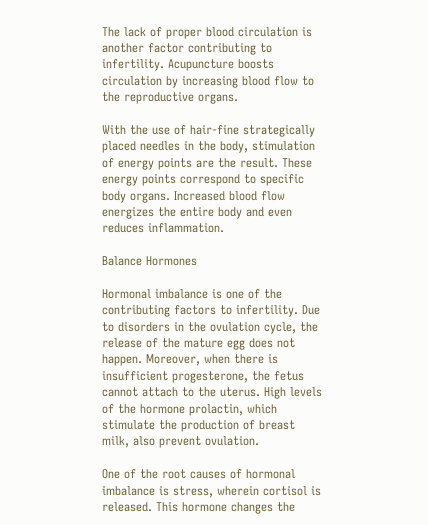The lack of proper blood circulation is another factor contributing to infertility. Acupuncture boosts circulation by increasing blood flow to the reproductive organs.

With the use of hair-fine strategically placed needles in the body, stimulation of energy points are the result. These energy points correspond to specific body organs. Increased blood flow energizes the entire body and even reduces inflammation.

Balance Hormones

Hormonal imbalance is one of the contributing factors to infertility. Due to disorders in the ovulation cycle, the release of the mature egg does not happen. Moreover, when there is insufficient progesterone, the fetus cannot attach to the uterus. High levels of the hormone prolactin, which stimulate the production of breast milk, also prevent ovulation.

One of the root causes of hormonal imbalance is stress, wherein cortisol is released. This hormone changes the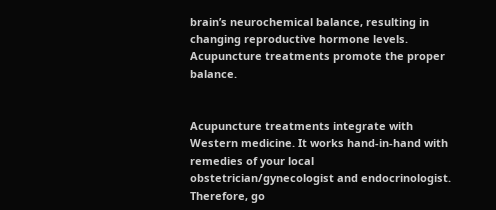brain’s neurochemical balance, resulting in changing reproductive hormone levels. Acupuncture treatments promote the proper balance.


Acupuncture treatments integrate with Western medicine. It works hand-in-hand with remedies of your local obstetrician/gynecologist and endocrinologist. Therefore, go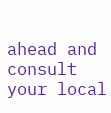ahead and consult your local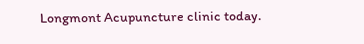Longmont Acupuncture clinic today.